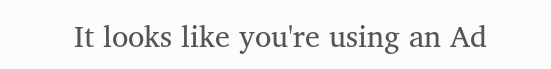It looks like you're using an Ad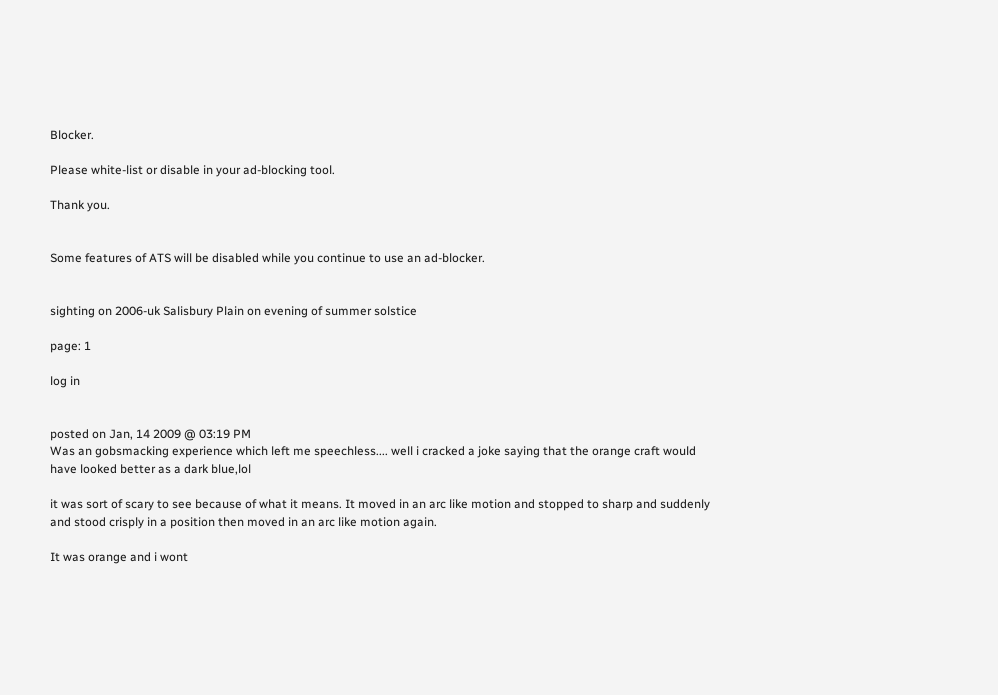Blocker.

Please white-list or disable in your ad-blocking tool.

Thank you.


Some features of ATS will be disabled while you continue to use an ad-blocker.


sighting on 2006-uk Salisbury Plain on evening of summer solstice

page: 1

log in


posted on Jan, 14 2009 @ 03:19 PM
Was an gobsmacking experience which left me speechless.... well i cracked a joke saying that the orange craft would have looked better as a dark blue,lol

it was sort of scary to see because of what it means. It moved in an arc like motion and stopped to sharp and suddenly and stood crisply in a position then moved in an arc like motion again.

It was orange and i wont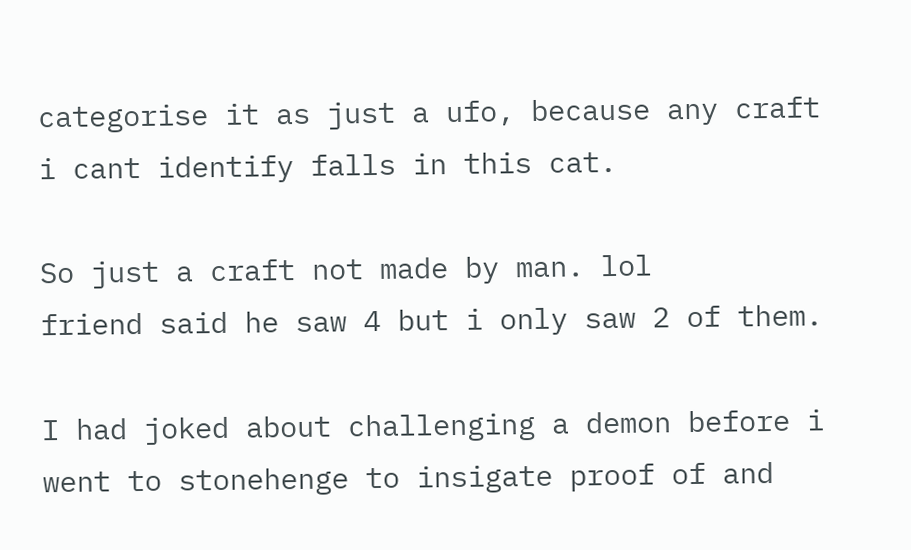categorise it as just a ufo, because any craft i cant identify falls in this cat.

So just a craft not made by man. lol
friend said he saw 4 but i only saw 2 of them.

I had joked about challenging a demon before i went to stonehenge to insigate proof of and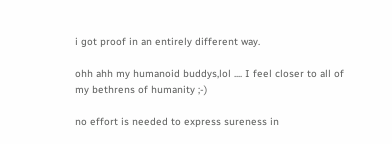i got proof in an entirely different way.

ohh ahh my humanoid buddys,lol .... I feel closer to all of my bethrens of humanity ;-)

no effort is needed to express sureness in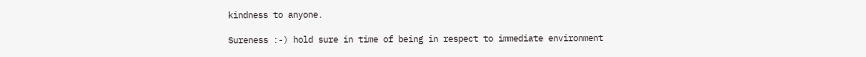kindness to anyone.

Sureness :-) hold sure in time of being in respect to immediate environment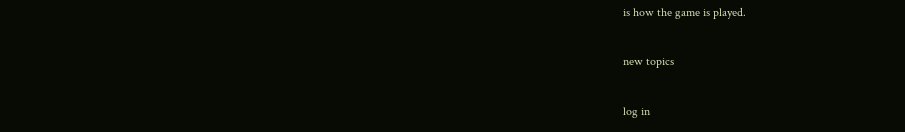is how the game is played.

new topics

log in